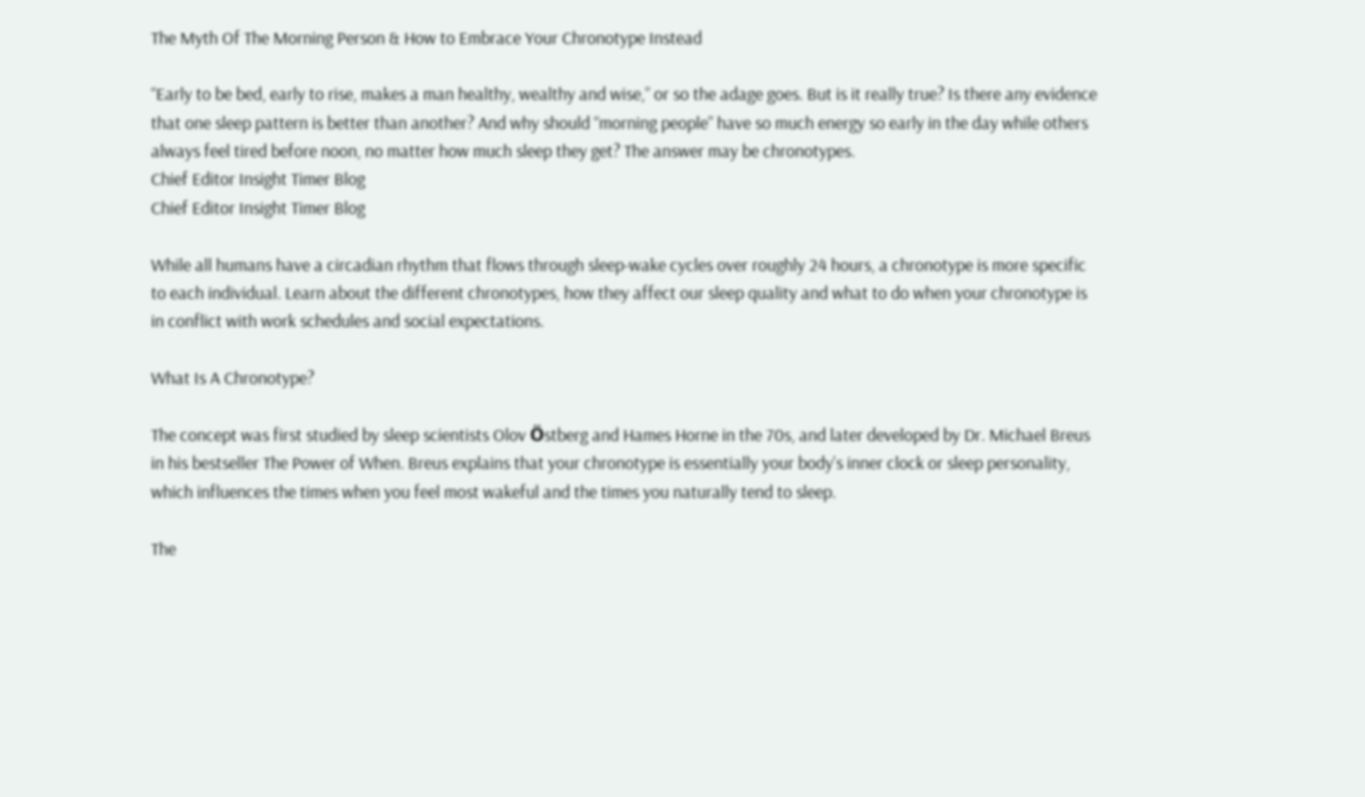The Myth Of The Morning Person & How to Embrace Your Chronotype Instead

“Early to be bed, early to rise, makes a man healthy, wealthy and wise,” or so the adage goes. But is it really true? Is there any evidence that one sleep pattern is better than another? And why should “morning people” have so much energy so early in the day while others always feel tired before noon, no matter how much sleep they get? The answer may be chronotypes.
Chief Editor Insight Timer Blog
Chief Editor Insight Timer Blog

While all humans have a circadian rhythm that flows through sleep-wake cycles over roughly 24 hours, a chronotype is more specific to each individual. Learn about the different chronotypes, how they affect our sleep quality and what to do when your chronotype is in conflict with work schedules and social expectations.

What Is A Chronotype?

The concept was first studied by sleep scientists Olov Ӧstberg and Hames Horne in the 70s, and later developed by Dr. Michael Breus in his bestseller The Power of When. Breus explains that your chronotype is essentially your body’s inner clock or sleep personality, which influences the times when you feel most wakeful and the times you naturally tend to sleep.

The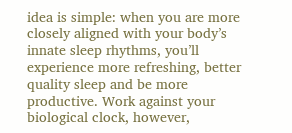idea is simple: when you are more closely aligned with your body’s innate sleep rhythms, you’ll experience more refreshing, better quality sleep and be more productive. Work against your biological clock, however,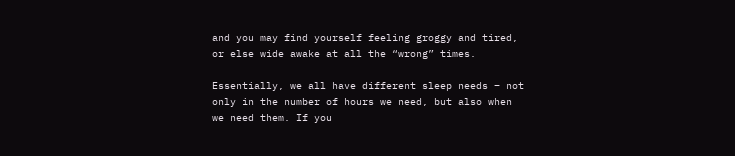and you may find yourself feeling groggy and tired, or else wide awake at all the “wrong” times.

Essentially, we all have different sleep needs – not only in the number of hours we need, but also when we need them. If you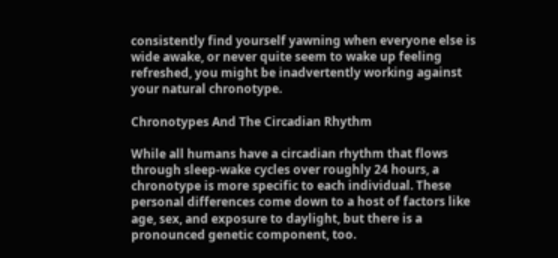consistently find yourself yawning when everyone else is wide awake, or never quite seem to wake up feeling refreshed, you might be inadvertently working against your natural chronotype.

Chronotypes And The Circadian Rhythm

While all humans have a circadian rhythm that flows through sleep-wake cycles over roughly 24 hours, a chronotype is more specific to each individual. These personal differences come down to a host of factors like age, sex, and exposure to daylight, but there is a pronounced genetic component, too.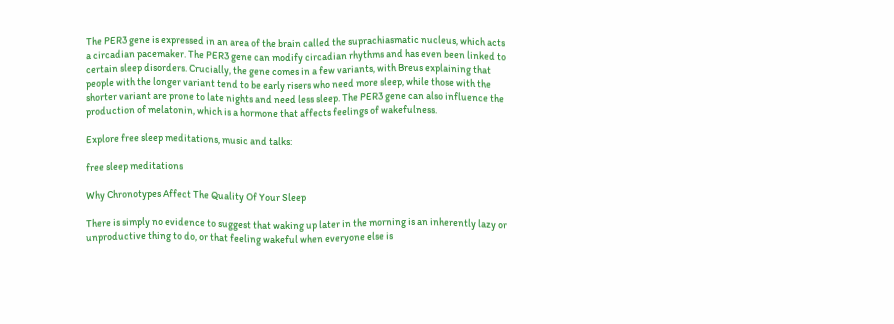The PER3 gene is expressed in an area of the brain called the suprachiasmatic nucleus, which acts a circadian pacemaker. The PER3 gene can modify circadian rhythms and has even been linked to certain sleep disorders. Crucially, the gene comes in a few variants, with Breus explaining that people with the longer variant tend to be early risers who need more sleep, while those with the shorter variant are prone to late nights and need less sleep. The PER3 gene can also influence the production of melatonin, which is a hormone that affects feelings of wakefulness.

Explore free sleep meditations, music and talks:

free sleep meditations

Why Chronotypes Affect The Quality Of Your Sleep

There is simply no evidence to suggest that waking up later in the morning is an inherently lazy or unproductive thing to do, or that feeling wakeful when everyone else is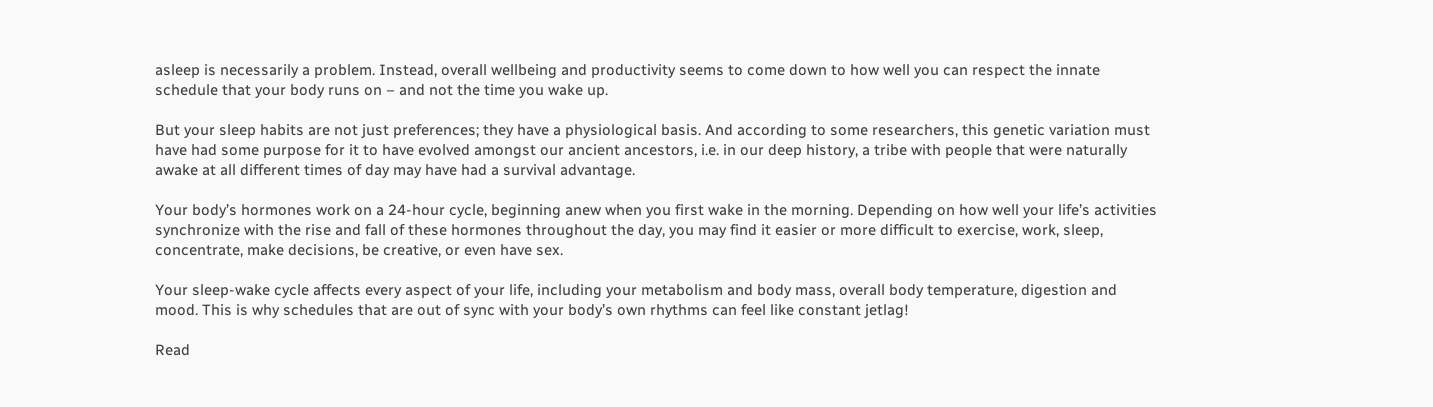asleep is necessarily a problem. Instead, overall wellbeing and productivity seems to come down to how well you can respect the innate schedule that your body runs on – and not the time you wake up.

But your sleep habits are not just preferences; they have a physiological basis. And according to some researchers, this genetic variation must have had some purpose for it to have evolved amongst our ancient ancestors, i.e. in our deep history, a tribe with people that were naturally awake at all different times of day may have had a survival advantage.

Your body’s hormones work on a 24-hour cycle, beginning anew when you first wake in the morning. Depending on how well your life’s activities synchronize with the rise and fall of these hormones throughout the day, you may find it easier or more difficult to exercise, work, sleep, concentrate, make decisions, be creative, or even have sex.

Your sleep-wake cycle affects every aspect of your life, including your metabolism and body mass, overall body temperature, digestion and mood. This is why schedules that are out of sync with your body’s own rhythms can feel like constant jetlag!

Read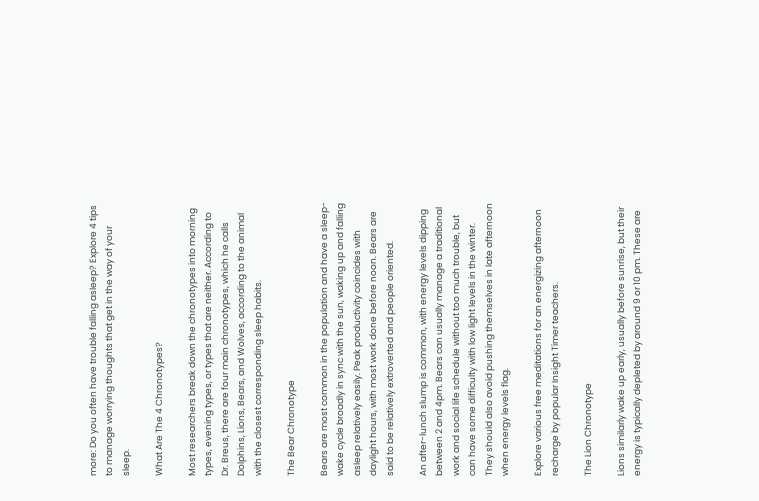more: Do you often have trouble falling asleep? Explore 4 tips to manage worrying thoughts that get in the way of your sleep.

What Are The 4 Chronotypes?

Most researchers break down the chronotypes into morning types, evening types, or types that are neither. According to Dr. Breus, there are four main chronotypes, which he calls Dolphins, Lions, Bears, and Wolves, according to the animal with the closest corresponding sleep habits.

The Bear Chronotype

Bears are most common in the population and have a sleep-wake cycle broadly in sync with the sun, waking up and falling asleep relatively easily. Peak productivity coincides with daylight hours, with most work done before noon. Bears are said to be relatively extroverted and people oriented.

An after-lunch slump is common, with energy levels dipping between 2 and 4pm. Bears can usually manage a traditional work and social life schedule without too much trouble, but can have some difficulty with low light levels in the winter. They should also avoid pushing themselves in late afternoon when energy levels flag.

Explore various free meditations for an energizing afternoon recharge by popular Insight Timer teachers.

The Lion Chronotype

Lions similarly wake up early, usually before sunrise, but their energy is typically depleted by around 9 or 10 pm. These are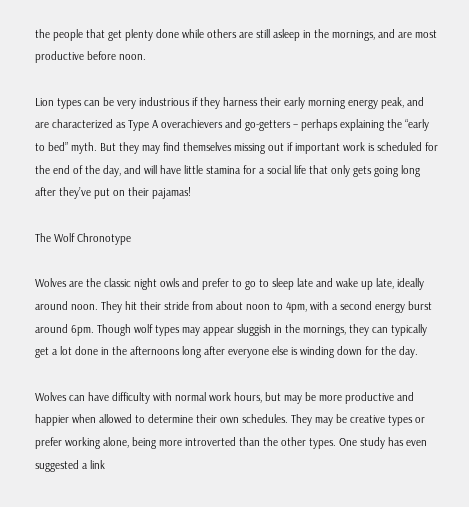the people that get plenty done while others are still asleep in the mornings, and are most productive before noon.

Lion types can be very industrious if they harness their early morning energy peak, and are characterized as Type A overachievers and go-getters – perhaps explaining the “early to bed” myth. But they may find themselves missing out if important work is scheduled for the end of the day, and will have little stamina for a social life that only gets going long after they’ve put on their pajamas!

The Wolf Chronotype

Wolves are the classic night owls and prefer to go to sleep late and wake up late, ideally around noon. They hit their stride from about noon to 4pm, with a second energy burst around 6pm. Though wolf types may appear sluggish in the mornings, they can typically get a lot done in the afternoons long after everyone else is winding down for the day.

Wolves can have difficulty with normal work hours, but may be more productive and happier when allowed to determine their own schedules. They may be creative types or prefer working alone, being more introverted than the other types. One study has even suggested a link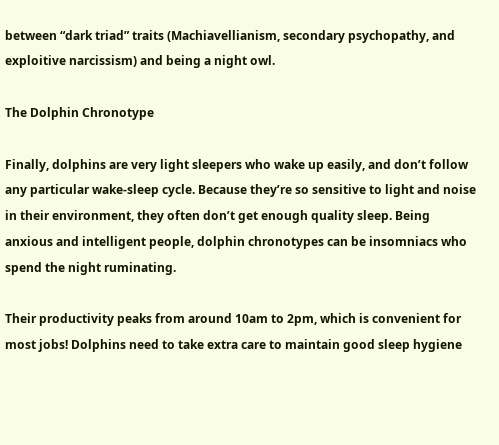between “dark triad” traits (Machiavellianism, secondary psychopathy, and exploitive narcissism) and being a night owl.

The Dolphin Chronotype

Finally, dolphins are very light sleepers who wake up easily, and don’t follow any particular wake-sleep cycle. Because they’re so sensitive to light and noise in their environment, they often don’t get enough quality sleep. Being anxious and intelligent people, dolphin chronotypes can be insomniacs who spend the night ruminating.

Their productivity peaks from around 10am to 2pm, which is convenient for most jobs! Dolphins need to take extra care to maintain good sleep hygiene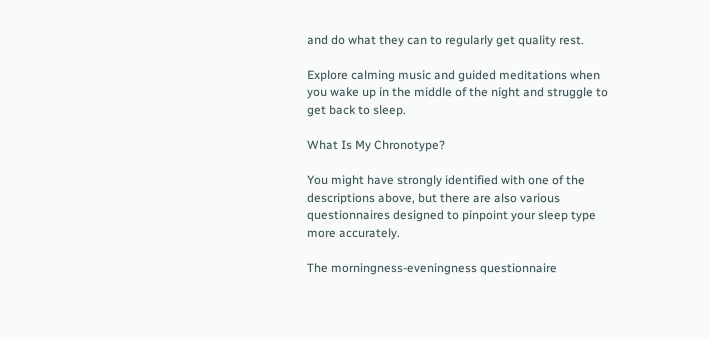and do what they can to regularly get quality rest.

Explore calming music and guided meditations when you wake up in the middle of the night and struggle to get back to sleep.

What Is My Chronotype?

You might have strongly identified with one of the descriptions above, but there are also various questionnaires designed to pinpoint your sleep type more accurately.

The morningness-eveningness questionnaire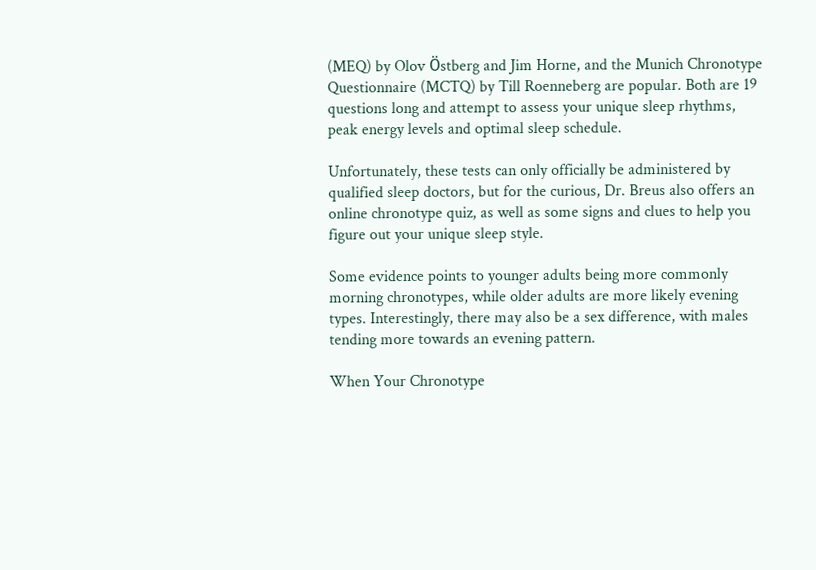(MEQ) by Olov Ӧstberg and Jim Horne, and the Munich Chronotype Questionnaire (MCTQ) by Till Roenneberg are popular. Both are 19 questions long and attempt to assess your unique sleep rhythms, peak energy levels and optimal sleep schedule.

Unfortunately, these tests can only officially be administered by qualified sleep doctors, but for the curious, Dr. Breus also offers an online chronotype quiz, as well as some signs and clues to help you figure out your unique sleep style.

Some evidence points to younger adults being more commonly morning chronotypes, while older adults are more likely evening types. Interestingly, there may also be a sex difference, with males tending more towards an evening pattern.

When Your Chronotype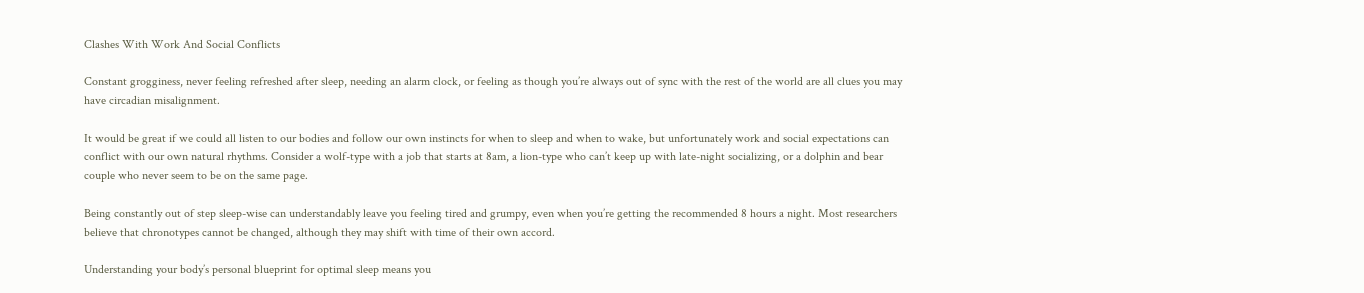Clashes With Work And Social Conflicts

Constant grogginess, never feeling refreshed after sleep, needing an alarm clock, or feeling as though you’re always out of sync with the rest of the world are all clues you may have circadian misalignment.

It would be great if we could all listen to our bodies and follow our own instincts for when to sleep and when to wake, but unfortunately work and social expectations can conflict with our own natural rhythms. Consider a wolf-type with a job that starts at 8am, a lion-type who can’t keep up with late-night socializing, or a dolphin and bear couple who never seem to be on the same page.

Being constantly out of step sleep-wise can understandably leave you feeling tired and grumpy, even when you’re getting the recommended 8 hours a night. Most researchers believe that chronotypes cannot be changed, although they may shift with time of their own accord.

Understanding your body’s personal blueprint for optimal sleep means you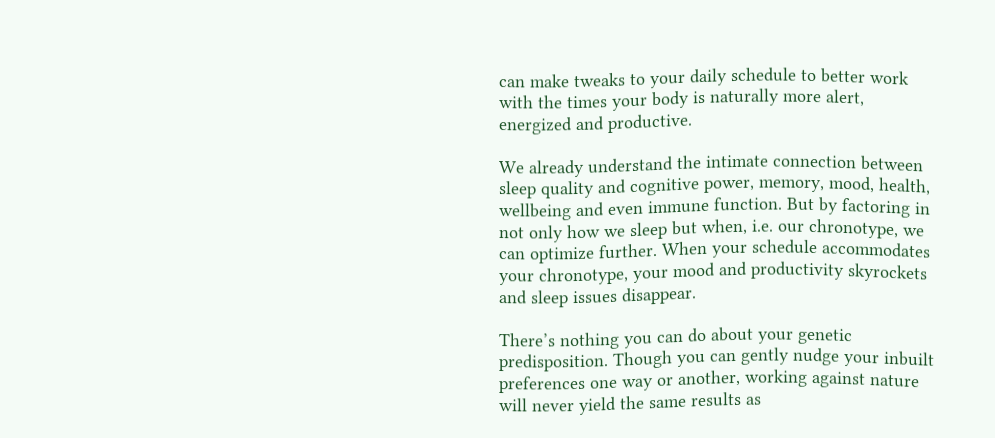can make tweaks to your daily schedule to better work with the times your body is naturally more alert, energized and productive.

We already understand the intimate connection between sleep quality and cognitive power, memory, mood, health, wellbeing and even immune function. But by factoring in not only how we sleep but when, i.e. our chronotype, we can optimize further. When your schedule accommodates your chronotype, your mood and productivity skyrockets and sleep issues disappear.

There’s nothing you can do about your genetic predisposition. Though you can gently nudge your inbuilt preferences one way or another, working against nature will never yield the same results as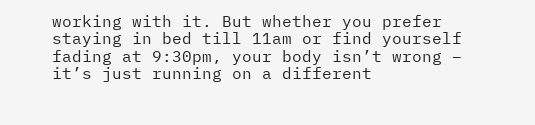working with it. But whether you prefer staying in bed till 11am or find yourself fading at 9:30pm, your body isn’t wrong – it’s just running on a different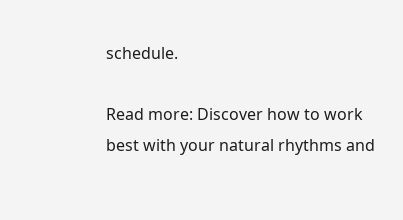schedule.

Read more: Discover how to work best with your natural rhythms and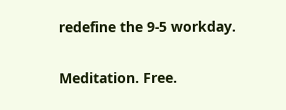redefine the 9-5 workday.

Meditation. Free.